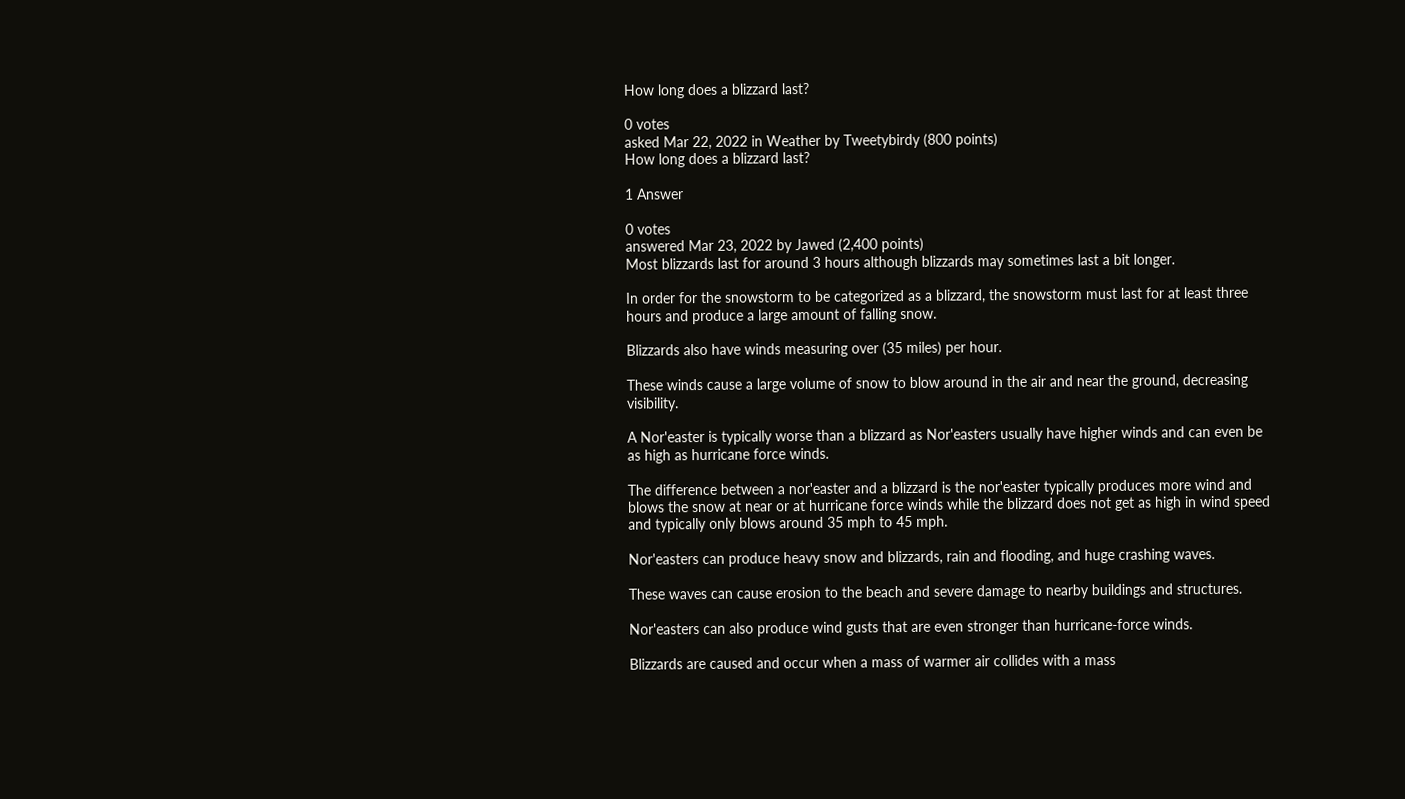How long does a blizzard last?

0 votes
asked Mar 22, 2022 in Weather by Tweetybirdy (800 points)
How long does a blizzard last?

1 Answer

0 votes
answered Mar 23, 2022 by Jawed (2,400 points)
Most blizzards last for around 3 hours although blizzards may sometimes last a bit longer.

In order for the snowstorm to be categorized as a blizzard, the snowstorm must last for at least three hours and produce a large amount of falling snow.

Blizzards also have winds measuring over (35 miles) per hour.

These winds cause a large volume of snow to blow around in the air and near the ground, decreasing visibility.

A Nor'easter is typically worse than a blizzard as Nor'easters usually have higher winds and can even be as high as hurricane force winds.

The difference between a nor'easter and a blizzard is the nor'easter typically produces more wind and blows the snow at near or at hurricane force winds while the blizzard does not get as high in wind speed and typically only blows around 35 mph to 45 mph.

Nor'easters can produce heavy snow and blizzards, rain and flooding, and huge crashing waves.

These waves can cause erosion to the beach and severe damage to nearby buildings and structures.

Nor'easters can also produce wind gusts that are even stronger than hurricane-force winds.

Blizzards are caused and occur when a mass of warmer air collides with a mass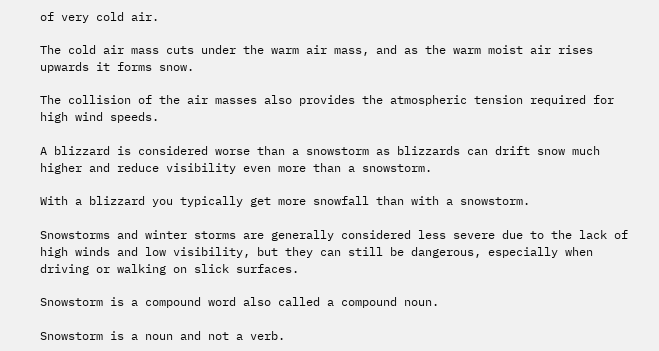of very cold air.

The cold air mass cuts under the warm air mass, and as the warm moist air rises upwards it forms snow.

The collision of the air masses also provides the atmospheric tension required for high wind speeds.

A blizzard is considered worse than a snowstorm as blizzards can drift snow much higher and reduce visibility even more than a snowstorm.

With a blizzard you typically get more snowfall than with a snowstorm.

Snowstorms and winter storms are generally considered less severe due to the lack of high winds and low visibility, but they can still be dangerous, especially when driving or walking on slick surfaces.

Snowstorm is a compound word also called a compound noun.

Snowstorm is a noun and not a verb.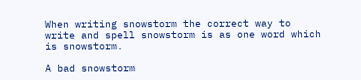When writing snowstorm the correct way to write and spell snowstorm is as one word which is snowstorm.

A bad snowstorm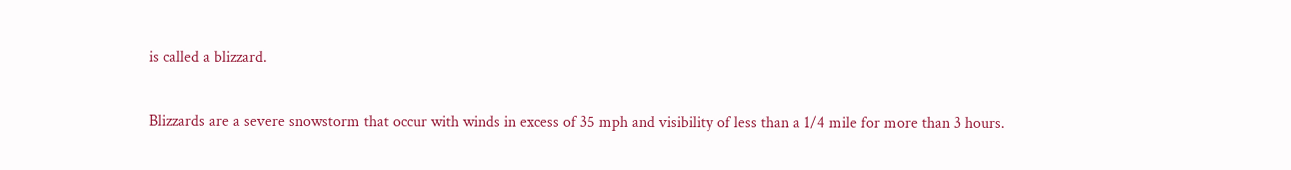is called a blizzard.

Blizzards are a severe snowstorm that occur with winds in excess of 35 mph and visibility of less than a 1/4 mile for more than 3 hours.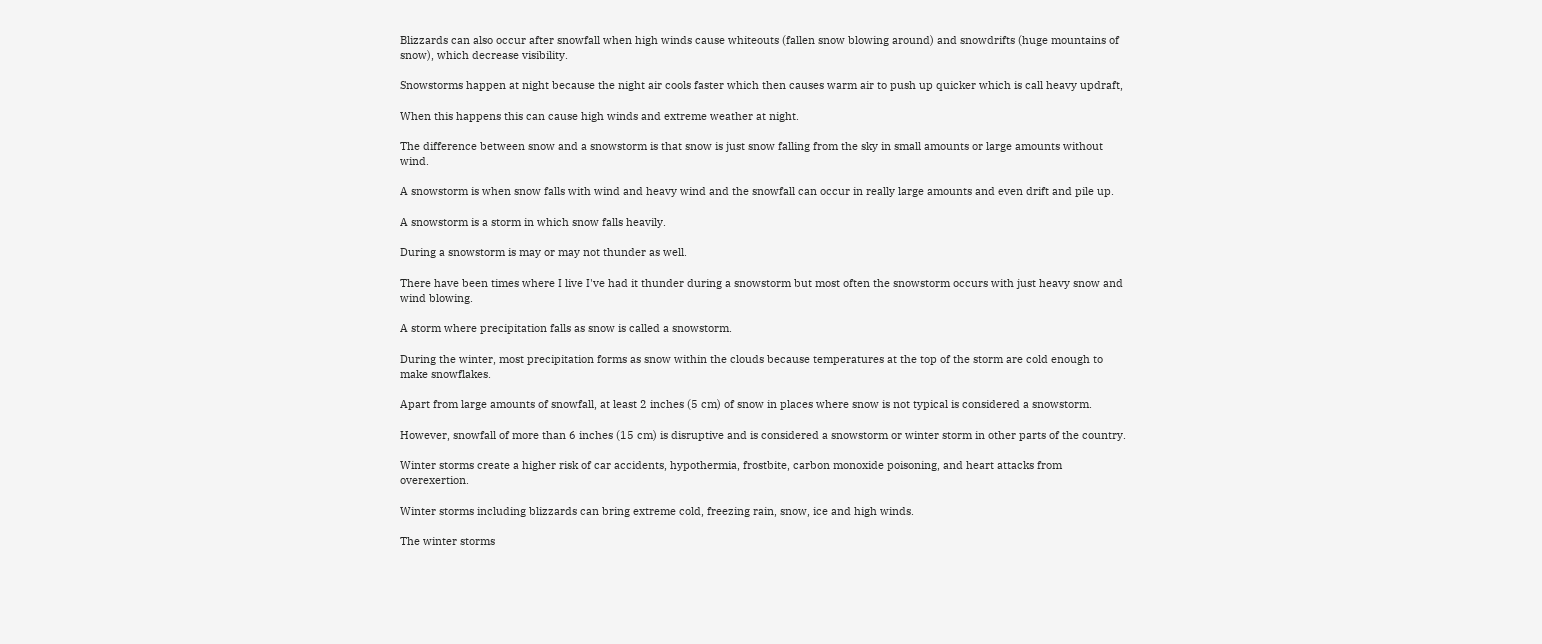Blizzards can also occur after snowfall when high winds cause whiteouts (fallen snow blowing around) and snowdrifts (huge mountains of snow), which decrease visibility.

Snowstorms happen at night because the night air cools faster which then causes warm air to push up quicker which is call heavy updraft,

When this happens this can cause high winds and extreme weather at night.

The difference between snow and a snowstorm is that snow is just snow falling from the sky in small amounts or large amounts without wind.

A snowstorm is when snow falls with wind and heavy wind and the snowfall can occur in really large amounts and even drift and pile up.

A snowstorm is a storm in which snow falls heavily.

During a snowstorm is may or may not thunder as well.

There have been times where I live I've had it thunder during a snowstorm but most often the snowstorm occurs with just heavy snow and wind blowing.

A storm where precipitation falls as snow is called a snowstorm.

During the winter, most precipitation forms as snow within the clouds because temperatures at the top of the storm are cold enough to make snowflakes.

Apart from large amounts of snowfall, at least 2 inches (5 cm) of snow in places where snow is not typical is considered a snowstorm.

However, snowfall of more than 6 inches (15 cm) is disruptive and is considered a snowstorm or winter storm in other parts of the country.

Winter storms create a higher risk of car accidents, hypothermia, frostbite, carbon monoxide poisoning, and heart attacks from overexertion.

Winter storms including blizzards can bring extreme cold, freezing rain, snow, ice and high winds.

The winter storms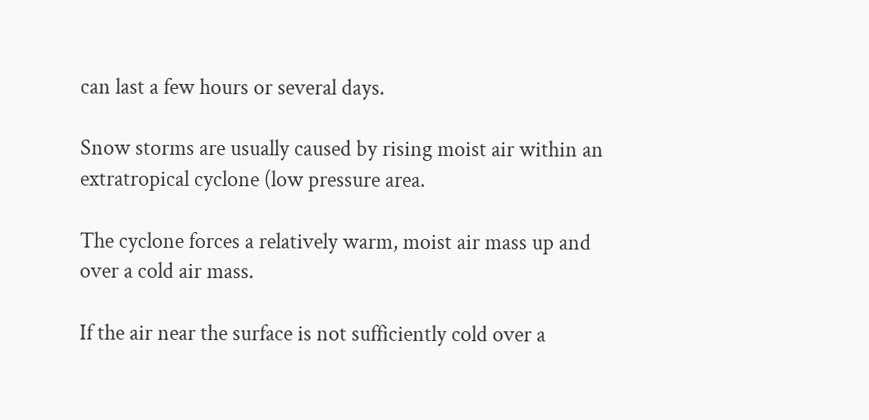can last a few hours or several days.

Snow storms are usually caused by rising moist air within an extratropical cyclone (low pressure area.

The cyclone forces a relatively warm, moist air mass up and over a cold air mass.

If the air near the surface is not sufficiently cold over a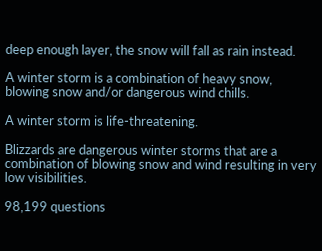deep enough layer, the snow will fall as rain instead.

A winter storm is a combination of heavy snow, blowing snow and/or dangerous wind chills.

A winter storm is life-threatening.

Blizzards are dangerous winter storms that are a combination of blowing snow and wind resulting in very low visibilities.

98,199 questions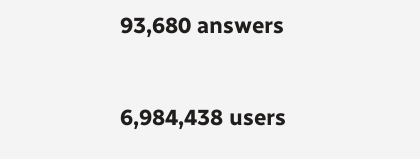93,680 answers


6,984,438 users